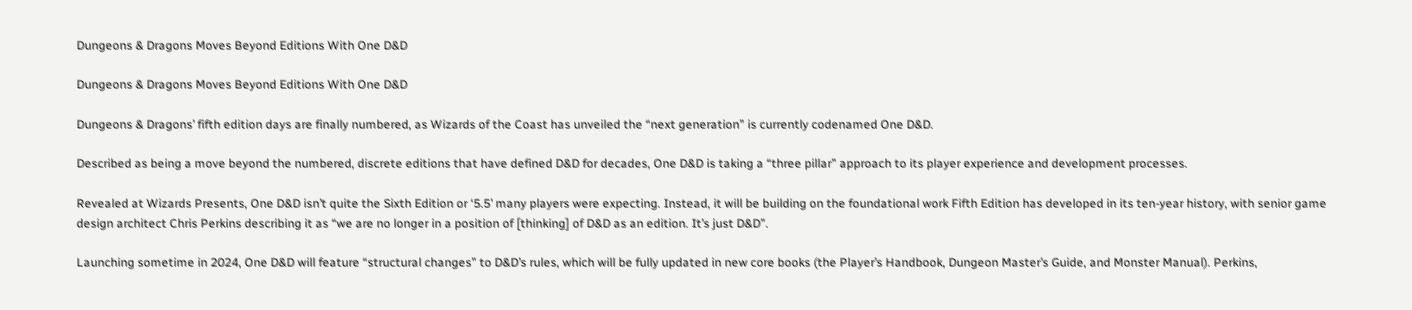Dungeons & Dragons Moves Beyond Editions With One D&D

Dungeons & Dragons Moves Beyond Editions With One D&D

Dungeons & Dragons’ fifth edition days are finally numbered, as Wizards of the Coast has unveiled the “next generation” is currently codenamed One D&D.

Described as being a move beyond the numbered, discrete editions that have defined D&D for decades, One D&D is taking a “three pillar” approach to its player experience and development processes.

Revealed at Wizards Presents, One D&D isn’t quite the Sixth Edition or ‘5.5’ many players were expecting. Instead, it will be building on the foundational work Fifth Edition has developed in its ten-year history, with senior game design architect Chris Perkins describing it as “we are no longer in a position of [thinking] of D&D as an edition. It’s just D&D”.

Launching sometime in 2024, One D&D will feature “structural changes” to D&D’s rules, which will be fully updated in new core books (the Player’s Handbook, Dungeon Master’s Guide, and Monster Manual). Perkins,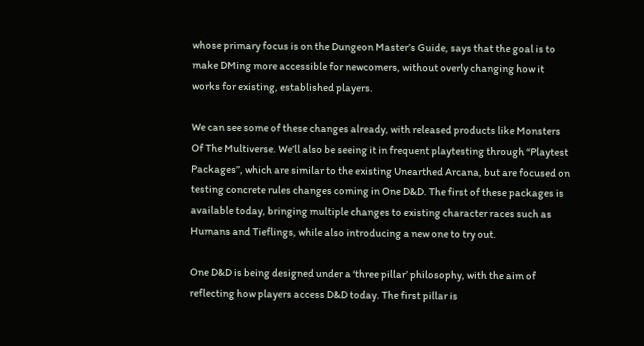whose primary focus is on the Dungeon Master’s Guide, says that the goal is to make DMing more accessible for newcomers, without overly changing how it works for existing, established players.

We can see some of these changes already, with released products like Monsters Of The Multiverse. We’ll also be seeing it in frequent playtesting through “Playtest Packages”, which are similar to the existing Unearthed Arcana, but are focused on testing concrete rules changes coming in One D&D. The first of these packages is available today, bringing multiple changes to existing character races such as Humans and Tieflings, while also introducing a new one to try out.

One D&D is being designed under a ‘three pillar’ philosophy, with the aim of reflecting how players access D&D today. The first pillar is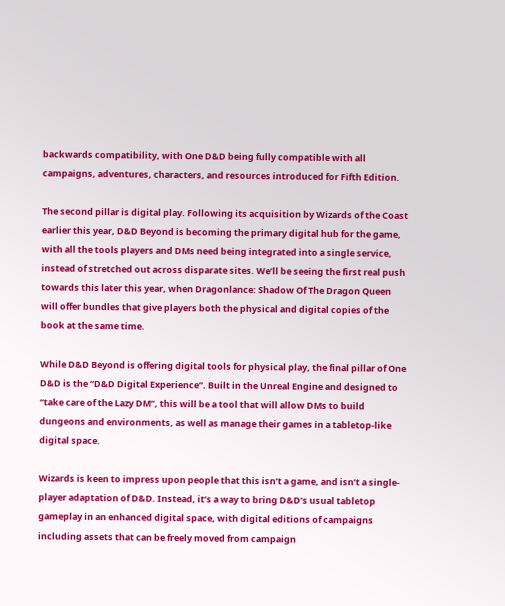backwards compatibility, with One D&D being fully compatible with all campaigns, adventures, characters, and resources introduced for Fifth Edition.

The second pillar is digital play. Following its acquisition by Wizards of the Coast earlier this year, D&D Beyond is becoming the primary digital hub for the game, with all the tools players and DMs need being integrated into a single service, instead of stretched out across disparate sites. We’ll be seeing the first real push towards this later this year, when Dragonlance: Shadow Of The Dragon Queen will offer bundles that give players both the physical and digital copies of the book at the same time.

While D&D Beyond is offering digital tools for physical play, the final pillar of One D&D is the “D&D Digital Experience”. Built in the Unreal Engine and designed to “take care of the Lazy DM”, this will be a tool that will allow DMs to build dungeons and environments, as well as manage their games in a tabletop-like digital space.

Wizards is keen to impress upon people that this isn’t a game, and isn’t a single-player adaptation of D&D. Instead, it’s a way to bring D&D’s usual tabletop gameplay in an enhanced digital space, with digital editions of campaigns including assets that can be freely moved from campaign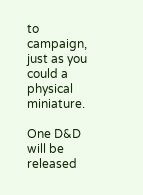to campaign, just as you could a physical miniature.

One D&D will be released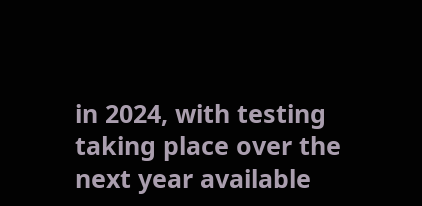in 2024, with testing taking place over the next year available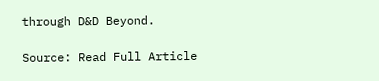through D&D Beyond.

Source: Read Full Article